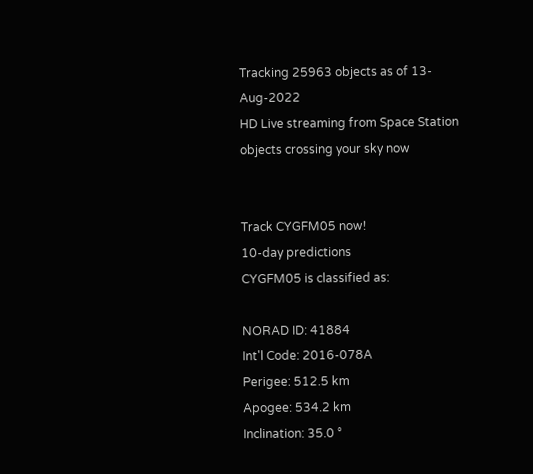Tracking 25963 objects as of 13-Aug-2022
HD Live streaming from Space Station
objects crossing your sky now


Track CYGFM05 now!
10-day predictions
CYGFM05 is classified as:

NORAD ID: 41884
Int'l Code: 2016-078A
Perigee: 512.5 km
Apogee: 534.2 km
Inclination: 35.0 °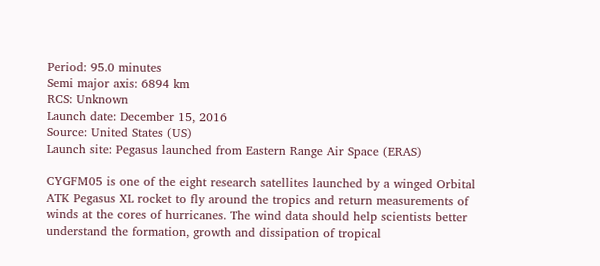Period: 95.0 minutes
Semi major axis: 6894 km
RCS: Unknown
Launch date: December 15, 2016
Source: United States (US)
Launch site: Pegasus launched from Eastern Range Air Space (ERAS)

CYGFM05 is one of the eight research satellites launched by a winged Orbital ATK Pegasus XL rocket to fly around the tropics and return measurements of winds at the cores of hurricanes. The wind data should help scientists better understand the formation, growth and dissipation of tropical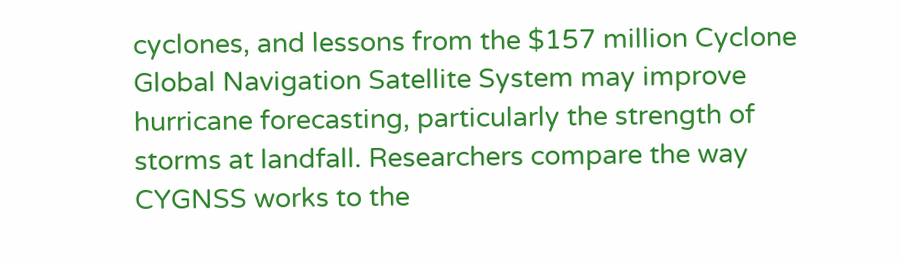cyclones, and lessons from the $157 million Cyclone Global Navigation Satellite System may improve hurricane forecasting, particularly the strength of storms at landfall. Researchers compare the way CYGNSS works to the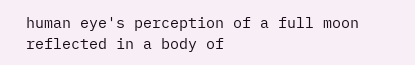human eye's perception of a full moon reflected in a body of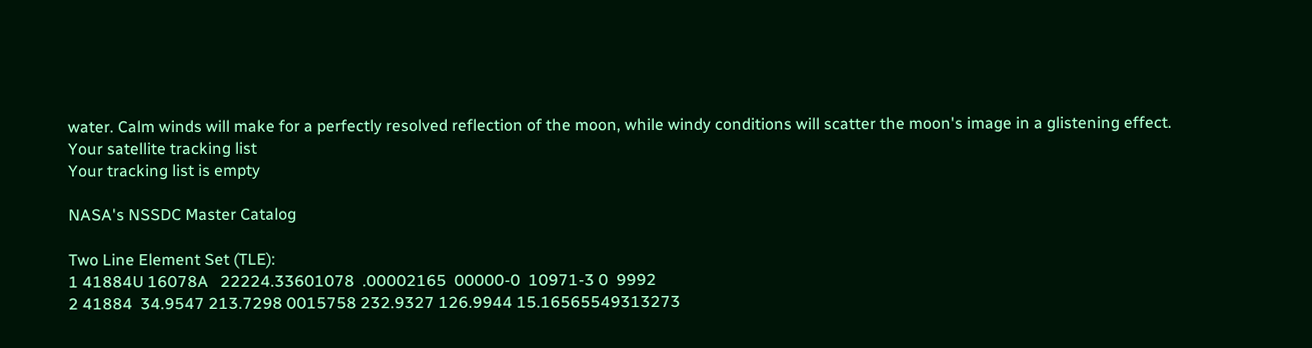water. Calm winds will make for a perfectly resolved reflection of the moon, while windy conditions will scatter the moon's image in a glistening effect.
Your satellite tracking list
Your tracking list is empty

NASA's NSSDC Master Catalog

Two Line Element Set (TLE):
1 41884U 16078A   22224.33601078  .00002165  00000-0  10971-3 0  9992
2 41884  34.9547 213.7298 0015758 232.9327 126.9944 15.16565549313273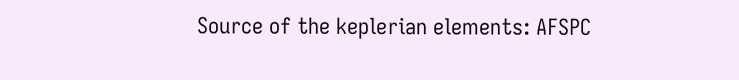Source of the keplerian elements: AFSPC